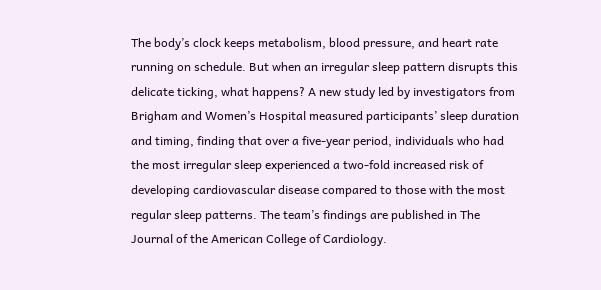The body’s clock keeps metabolism, blood pressure, and heart rate running on schedule. But when an irregular sleep pattern disrupts this delicate ticking, what happens? A new study led by investigators from Brigham and Women’s Hospital measured participants’ sleep duration and timing, finding that over a five-year period, individuals who had the most irregular sleep experienced a two-fold increased risk of developing cardiovascular disease compared to those with the most regular sleep patterns. The team’s findings are published in The Journal of the American College of Cardiology.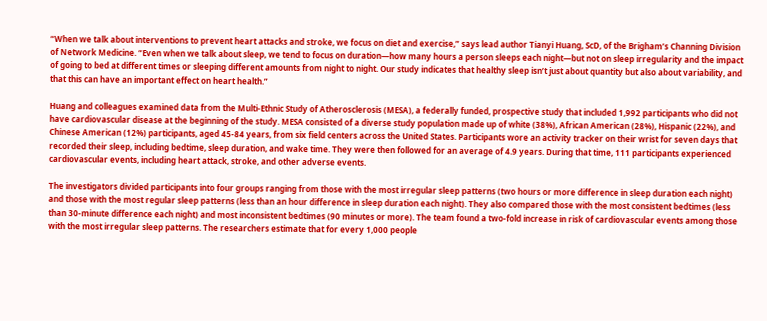“When we talk about interventions to prevent heart attacks and stroke, we focus on diet and exercise,” says lead author Tianyi Huang, ScD, of the Brigham’s Channing Division of Network Medicine. “Even when we talk about sleep, we tend to focus on duration—how many hours a person sleeps each night—but not on sleep irregularity and the impact of going to bed at different times or sleeping different amounts from night to night. Our study indicates that healthy sleep isn’t just about quantity but also about variability, and that this can have an important effect on heart health.”

Huang and colleagues examined data from the Multi-Ethnic Study of Atherosclerosis (MESA), a federally funded, prospective study that included 1,992 participants who did not have cardiovascular disease at the beginning of the study. MESA consisted of a diverse study population made up of white (38%), African American (28%), Hispanic (22%), and Chinese American (12%) participants, aged 45-84 years, from six field centers across the United States. Participants wore an activity tracker on their wrist for seven days that recorded their sleep, including bedtime, sleep duration, and wake time. They were then followed for an average of 4.9 years. During that time, 111 participants experienced cardiovascular events, including heart attack, stroke, and other adverse events.

The investigators divided participants into four groups ranging from those with the most irregular sleep patterns (two hours or more difference in sleep duration each night) and those with the most regular sleep patterns (less than an hour difference in sleep duration each night). They also compared those with the most consistent bedtimes (less than 30-minute difference each night) and most inconsistent bedtimes (90 minutes or more). The team found a two-fold increase in risk of cardiovascular events among those with the most irregular sleep patterns. The researchers estimate that for every 1,000 people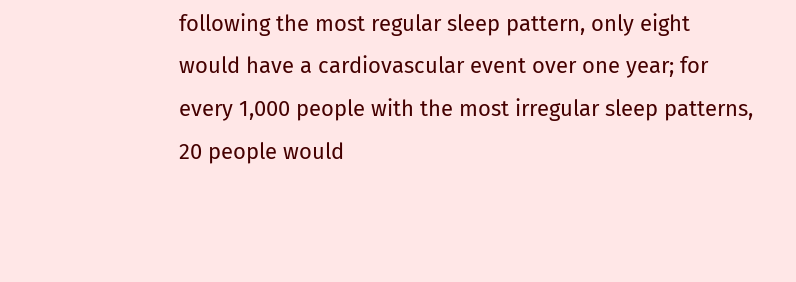following the most regular sleep pattern, only eight would have a cardiovascular event over one year; for every 1,000 people with the most irregular sleep patterns, 20 people would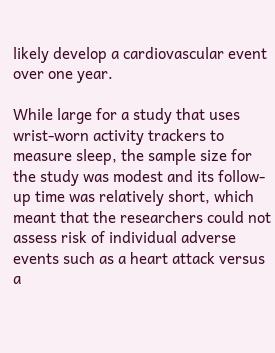likely develop a cardiovascular event over one year.

While large for a study that uses wrist-worn activity trackers to measure sleep, the sample size for the study was modest and its follow-up time was relatively short, which meant that the researchers could not assess risk of individual adverse events such as a heart attack versus a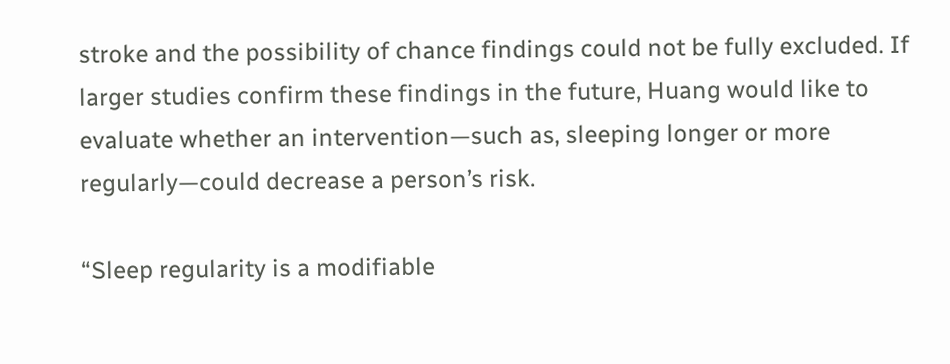stroke and the possibility of chance findings could not be fully excluded. If larger studies confirm these findings in the future, Huang would like to evaluate whether an intervention—such as, sleeping longer or more regularly—could decrease a person’s risk.

“Sleep regularity is a modifiable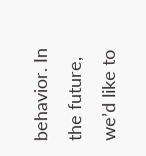behavior. In the future, we’d like to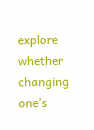explore whether changing one’s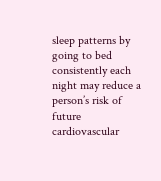sleep patterns by going to bed consistently each night may reduce a person’s risk of future cardiovascular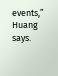events,” Huang says.